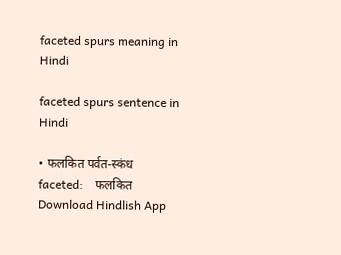faceted spurs meaning in Hindi

faceted spurs sentence in Hindi

• फलकित पर्वत-स्कंध
faceted:    फलकित
Download Hindlish App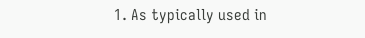1. As typically used in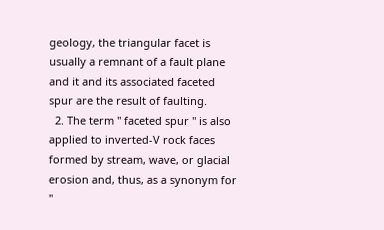geology, the triangular facet is usually a remnant of a fault plane and it and its associated faceted spur are the result of faulting.
  2. The term " faceted spur " is also applied to inverted-V rock faces formed by stream, wave, or glacial erosion and, thus, as a synonym for "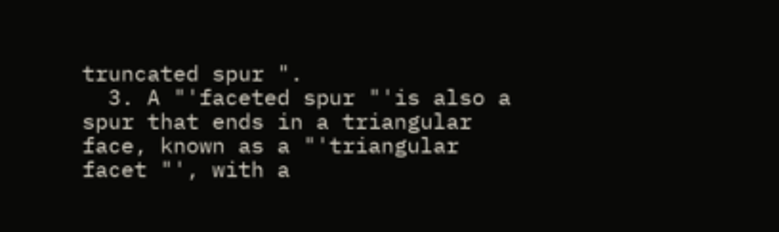truncated spur ".
  3. A "'faceted spur "'is also a spur that ends in a triangular face, known as a "'triangular facet "', with a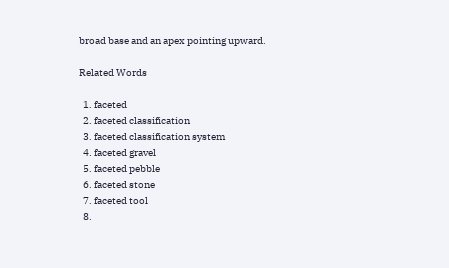broad base and an apex pointing upward.

Related Words

  1. faceted
  2. faceted classification
  3. faceted classification system
  4. faceted gravel
  5. faceted pebble
  6. faceted stone
  7. faceted tool
  8.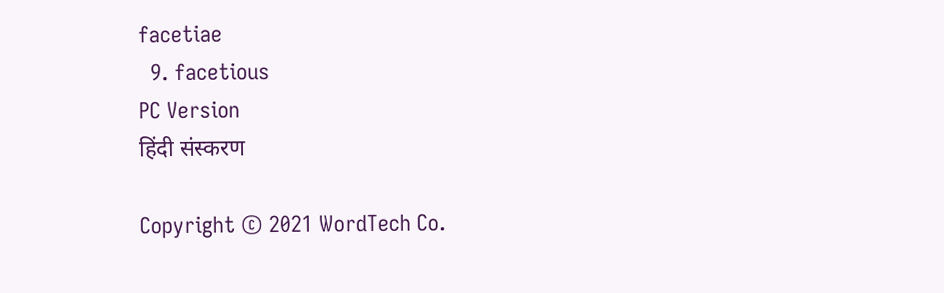facetiae
  9. facetious
PC Version
हिंदी संस्करण

Copyright © 2021 WordTech Co.